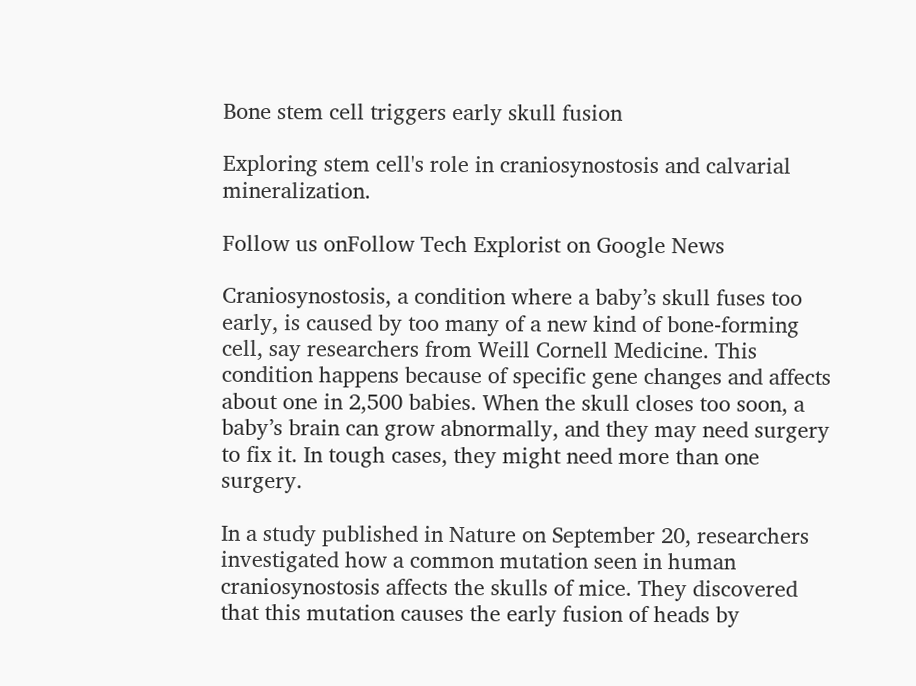Bone stem cell triggers early skull fusion

Exploring stem cell's role in craniosynostosis and calvarial mineralization.

Follow us onFollow Tech Explorist on Google News

Craniosynostosis, a condition where a baby’s skull fuses too early, is caused by too many of a new kind of bone-forming cell, say researchers from Weill Cornell Medicine. This condition happens because of specific gene changes and affects about one in 2,500 babies. When the skull closes too soon, a baby’s brain can grow abnormally, and they may need surgery to fix it. In tough cases, they might need more than one surgery.

In a study published in Nature on September 20, researchers investigated how a common mutation seen in human craniosynostosis affects the skulls of mice. They discovered that this mutation causes the early fusion of heads by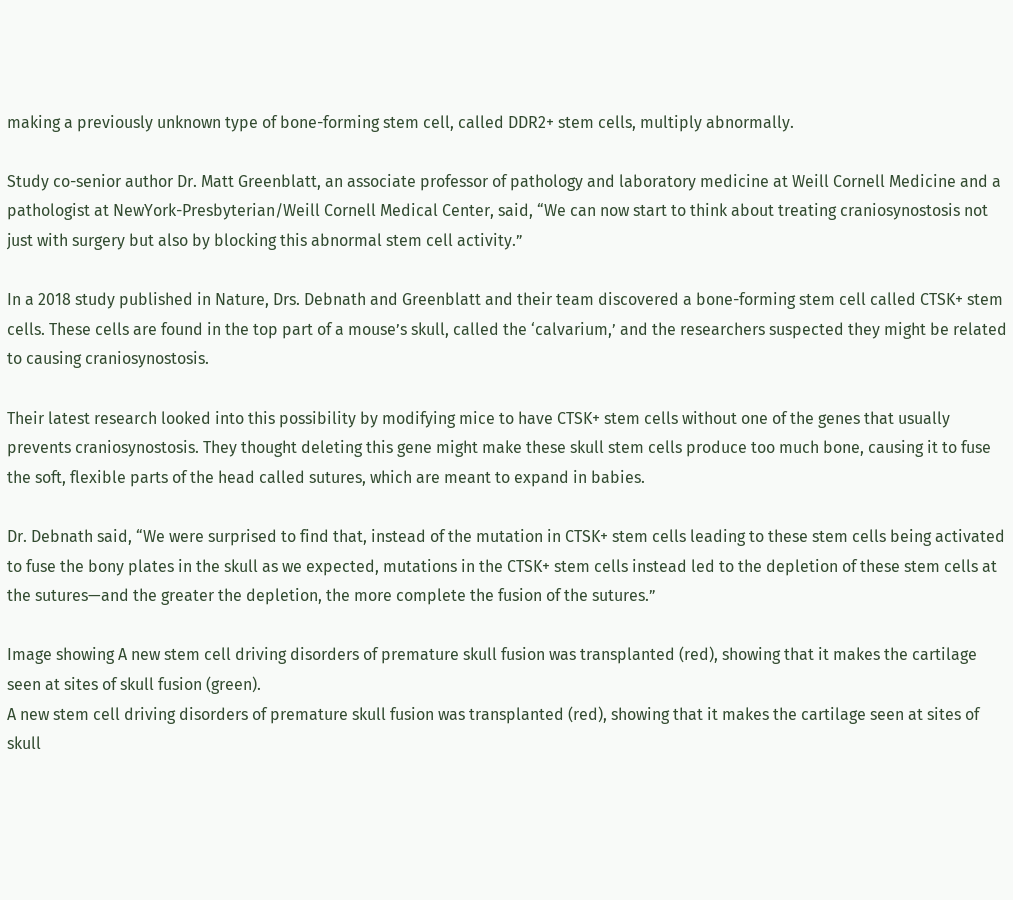making a previously unknown type of bone-forming stem cell, called DDR2+ stem cells, multiply abnormally.

Study co-senior author Dr. Matt Greenblatt, an associate professor of pathology and laboratory medicine at Weill Cornell Medicine and a pathologist at NewYork-Presbyterian/Weill Cornell Medical Center, said, “We can now start to think about treating craniosynostosis not just with surgery but also by blocking this abnormal stem cell activity.”

In a 2018 study published in Nature, Drs. Debnath and Greenblatt and their team discovered a bone-forming stem cell called CTSK+ stem cells. These cells are found in the top part of a mouse’s skull, called the ‘calvarium,’ and the researchers suspected they might be related to causing craniosynostosis.

Their latest research looked into this possibility by modifying mice to have CTSK+ stem cells without one of the genes that usually prevents craniosynostosis. They thought deleting this gene might make these skull stem cells produce too much bone, causing it to fuse the soft, flexible parts of the head called sutures, which are meant to expand in babies.

Dr. Debnath said, “We were surprised to find that, instead of the mutation in CTSK+ stem cells leading to these stem cells being activated to fuse the bony plates in the skull as we expected, mutations in the CTSK+ stem cells instead led to the depletion of these stem cells at the sutures—and the greater the depletion, the more complete the fusion of the sutures.”

Image showing A new stem cell driving disorders of premature skull fusion was transplanted (red), showing that it makes the cartilage seen at sites of skull fusion (green).
A new stem cell driving disorders of premature skull fusion was transplanted (red), showing that it makes the cartilage seen at sites of skull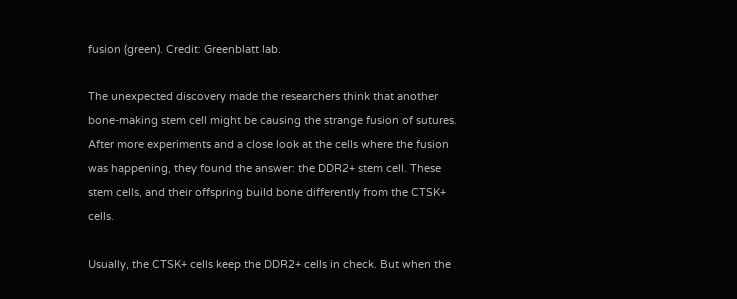fusion (green). Credit: Greenblatt lab.

The unexpected discovery made the researchers think that another bone-making stem cell might be causing the strange fusion of sutures. After more experiments and a close look at the cells where the fusion was happening, they found the answer: the DDR2+ stem cell. These stem cells, and their offspring build bone differently from the CTSK+ cells.

Usually, the CTSK+ cells keep the DDR2+ cells in check. But when the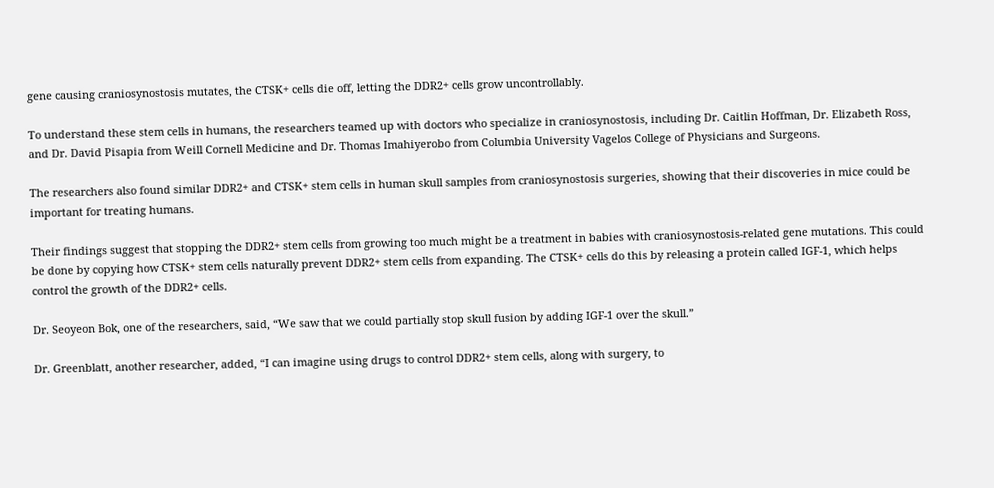gene causing craniosynostosis mutates, the CTSK+ cells die off, letting the DDR2+ cells grow uncontrollably.

To understand these stem cells in humans, the researchers teamed up with doctors who specialize in craniosynostosis, including Dr. Caitlin Hoffman, Dr. Elizabeth Ross, and Dr. David Pisapia from Weill Cornell Medicine and Dr. Thomas Imahiyerobo from Columbia University Vagelos College of Physicians and Surgeons.

The researchers also found similar DDR2+ and CTSK+ stem cells in human skull samples from craniosynostosis surgeries, showing that their discoveries in mice could be important for treating humans.

Their findings suggest that stopping the DDR2+ stem cells from growing too much might be a treatment in babies with craniosynostosis-related gene mutations. This could be done by copying how CTSK+ stem cells naturally prevent DDR2+ stem cells from expanding. The CTSK+ cells do this by releasing a protein called IGF-1, which helps control the growth of the DDR2+ cells.

Dr. Seoyeon Bok, one of the researchers, said, “We saw that we could partially stop skull fusion by adding IGF-1 over the skull.”

Dr. Greenblatt, another researcher, added, “I can imagine using drugs to control DDR2+ stem cells, along with surgery, to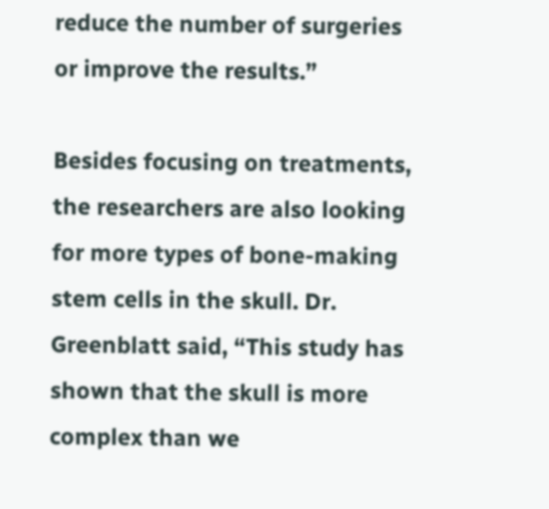reduce the number of surgeries or improve the results.”

Besides focusing on treatments, the researchers are also looking for more types of bone-making stem cells in the skull. Dr. Greenblatt said, “This study has shown that the skull is more complex than we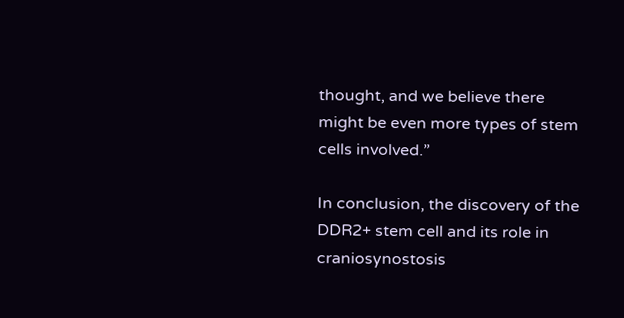thought, and we believe there might be even more types of stem cells involved.”

In conclusion, the discovery of the DDR2+ stem cell and its role in craniosynostosis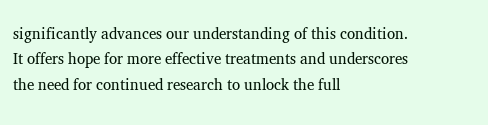significantly advances our understanding of this condition. It offers hope for more effective treatments and underscores the need for continued research to unlock the full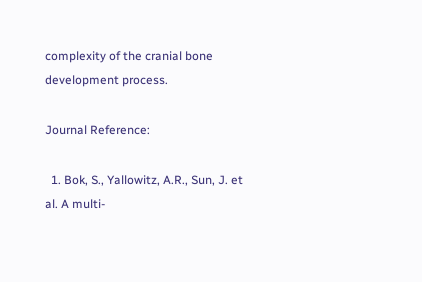complexity of the cranial bone development process.

Journal Reference:

  1. Bok, S., Yallowitz, A.R., Sun, J. et al. A multi-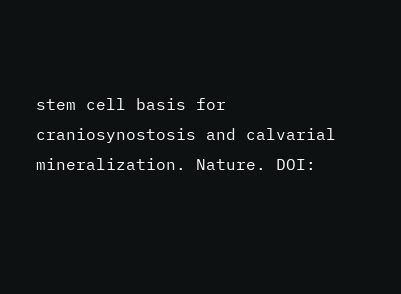stem cell basis for craniosynostosis and calvarial mineralization. Nature. DOI: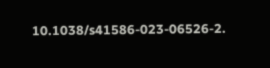10.1038/s41586-023-06526-2.